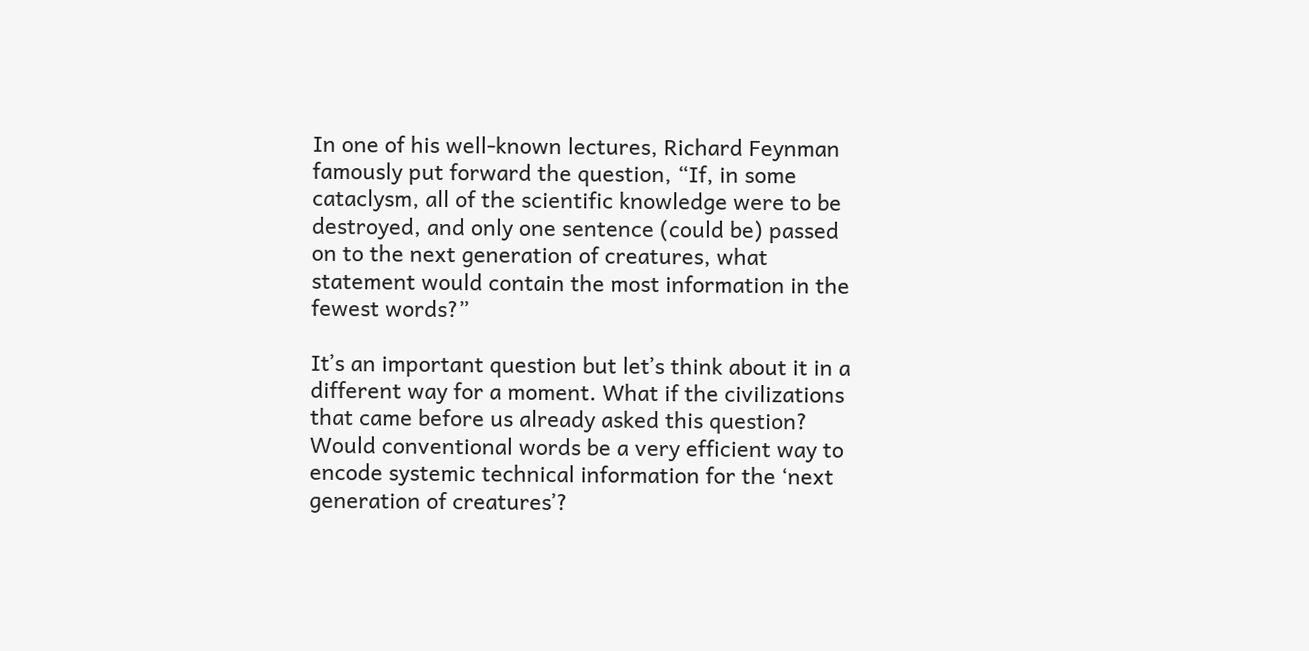In one of his well-known lectures, Richard Feynman famously put forward the question, “If, in some cataclysm, all of the scientific knowledge were to be destroyed, and only one sentence (could be) passed on to the next generation of creatures, what statement would contain the most information in the fewest words?”

Itʼs an important question but letʼs think about it in a different way for a moment. What if the civilizations that came before us already asked this question? Would conventional words be a very efficient way to encode systemic technical information for the ‘next generation of creaturesʼ?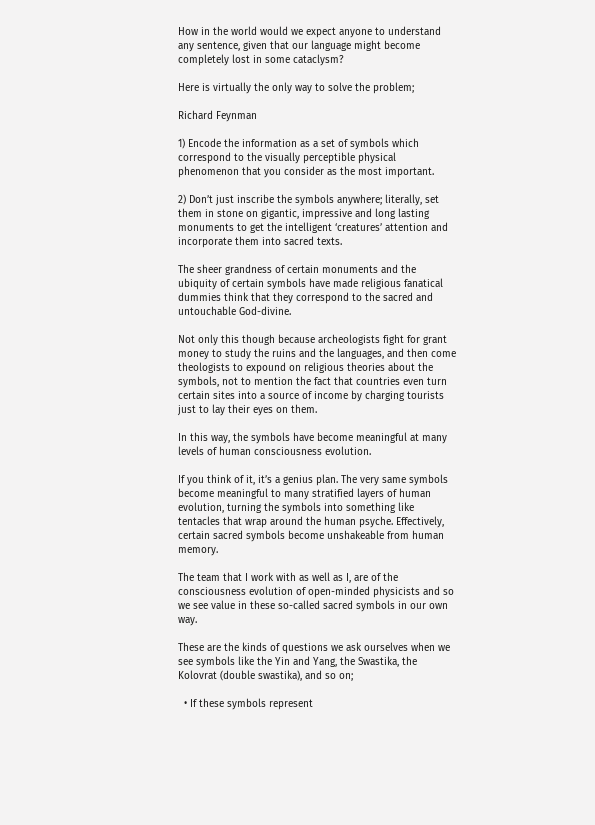How in the world would we expect anyone to understand any sentence, given that our language might become completely lost in some cataclysm?

Here is virtually the only way to solve the problem;

Richard Feynman

1) Encode the information as a set of symbols which correspond to the visually perceptible physical phenomenon that you consider as the most important.

2) Donʼt just inscribe the symbols anywhere; literally, set them in stone on gigantic, impressive and long lasting monuments to get the intelligent ‘creaturesʼ attention and incorporate them into sacred texts.

The sheer grandness of certain monuments and the ubiquity of certain symbols have made religious fanatical dummies think that they correspond to the sacred and untouchable God-divine.

Not only this though because archeologists fight for grant money to study the ruins and the languages, and then come theologists to expound on religious theories about the symbols, not to mention the fact that countries even turn certain sites into a source of income by charging tourists just to lay their eyes on them.

In this way, the symbols have become meaningful at many levels of human consciousness evolution.

If you think of it, itʼs a genius plan. The very same symbols become meaningful to many stratified layers of human evolution, turning the symbols into something like tentacles that wrap around the human psyche. Effectively, certain sacred symbols become unshakeable from human memory.

The team that I work with as well as I, are of the consciousness evolution of open-minded physicists and so we see value in these so-called sacred symbols in our own way.

These are the kinds of questions we ask ourselves when we see symbols like the Yin and Yang, the Swastika, the Kolovrat (double swastika), and so on;

  • If these symbols represent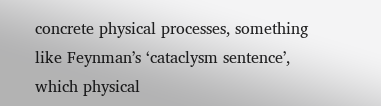concrete physical processes, something like Feynmanʼs ‘cataclysm sentenceʼ, which physical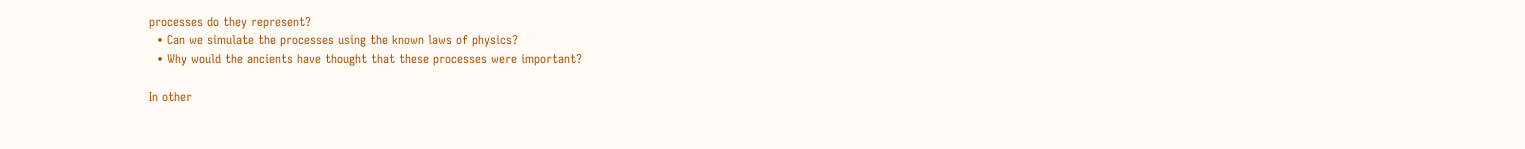processes do they represent?
  • Can we simulate the processes using the known laws of physics?
  • Why would the ancients have thought that these processes were important?

In other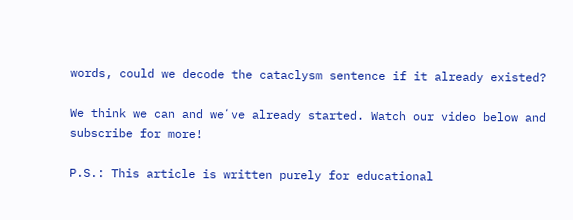words, could we decode the cataclysm sentence if it already existed?

We think we can and weʼve already started. Watch our video below and subscribe for more!

P.S.: This article is written purely for educational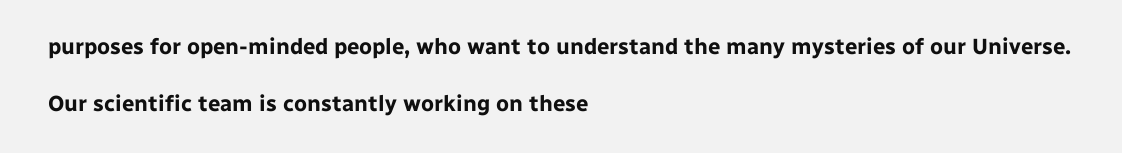purposes for open-minded people, who want to understand the many mysteries of our Universe.

Our scientific team is constantly working on these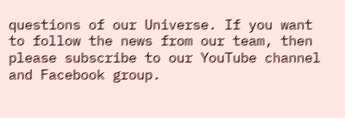questions of our Universe. If you want to follow the news from our team, then please subscribe to our YouTube channel and Facebook group.